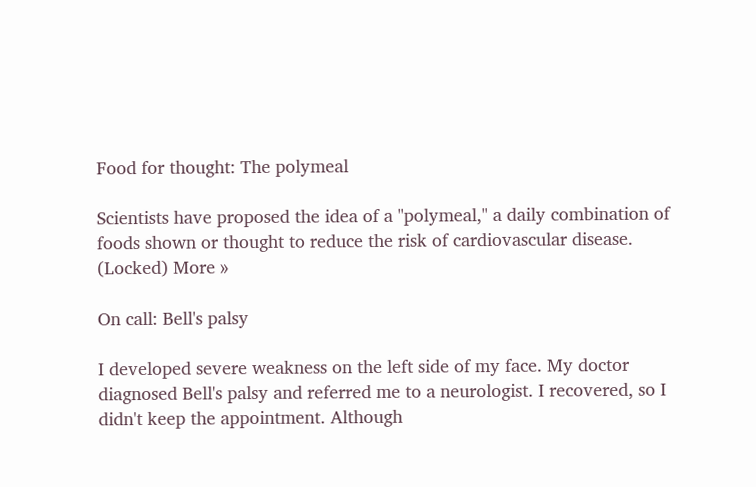Food for thought: The polymeal

Scientists have proposed the idea of a "polymeal," a daily combination of foods shown or thought to reduce the risk of cardiovascular disease. (Locked) More »

On call: Bell's palsy

I developed severe weakness on the left side of my face. My doctor diagnosed Bell's palsy and referred me to a neurologist. I recovered, so I didn't keep the appointment. Although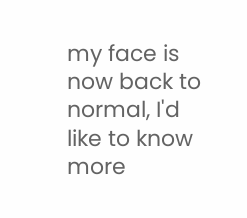my face is now back to normal, I'd like to know more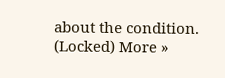about the condition. (Locked) More »